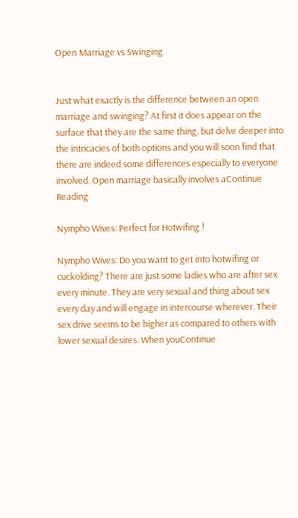Open Marriage vs Swinging


Just what exactly is the difference between an open marriage and swinging? At first it does appear on the surface that they are the same thing, but delve deeper into the intricacies of both options and you will soon find that there are indeed some differences especially to everyone involved. Open marriage basically involves aContinue Reading

Nympho Wives: Perfect for Hotwifing !

Nympho Wives: Do you want to get into hotwifing or cuckolding? There are just some ladies who are after sex every minute. They are very sexual and thing about sex every day and will engage in intercourse wherever. Their sex drive seems to be higher as compared to others with lower sexual desires. When youContinue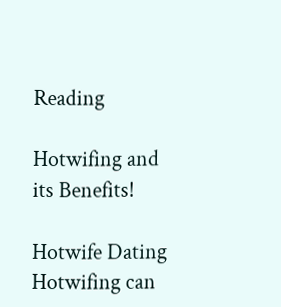Reading

Hotwifing and its Benefits!

Hotwife Dating Hotwifing can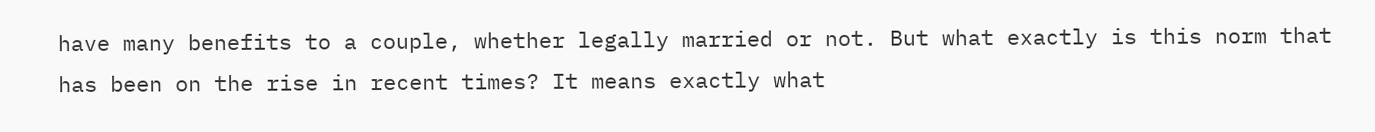have many benefits to a couple, whether legally married or not. But what exactly is this norm that has been on the rise in recent times? It means exactly what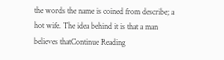the words the name is coined from describe; a hot wife. The idea behind it is that a man believes thatContinue Reading